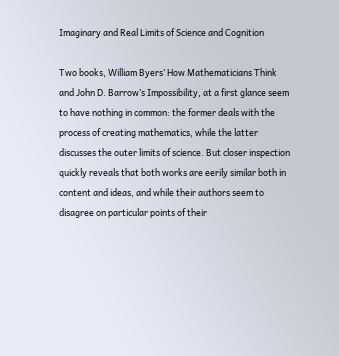Imaginary and Real Limits of Science and Cognition

Two books, William Byers’ How Mathematicians Think and John D. Barrow’s Impossibility, at a first glance seem to have nothing in common: the former deals with the process of creating mathematics, while the latter discusses the outer limits of science. But closer inspection quickly reveals that both works are eerily similar both in content and ideas, and while their authors seem to disagree on particular points of their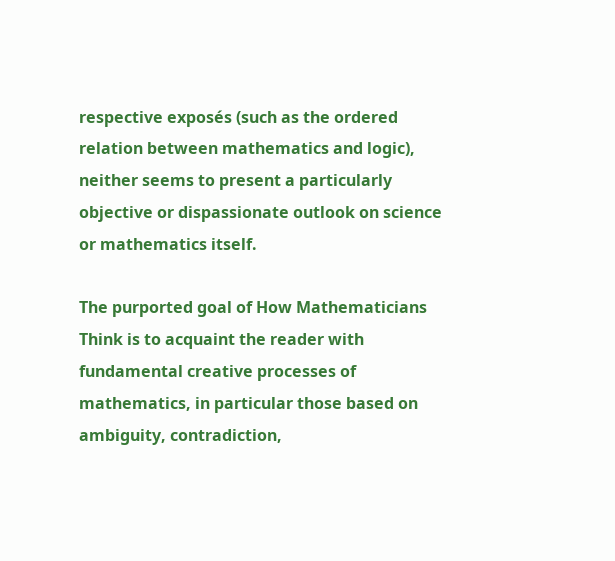respective exposés (such as the ordered relation between mathematics and logic), neither seems to present a particularly objective or dispassionate outlook on science or mathematics itself.

The purported goal of How Mathematicians Think is to acquaint the reader with fundamental creative processes of mathematics, in particular those based on ambiguity, contradiction,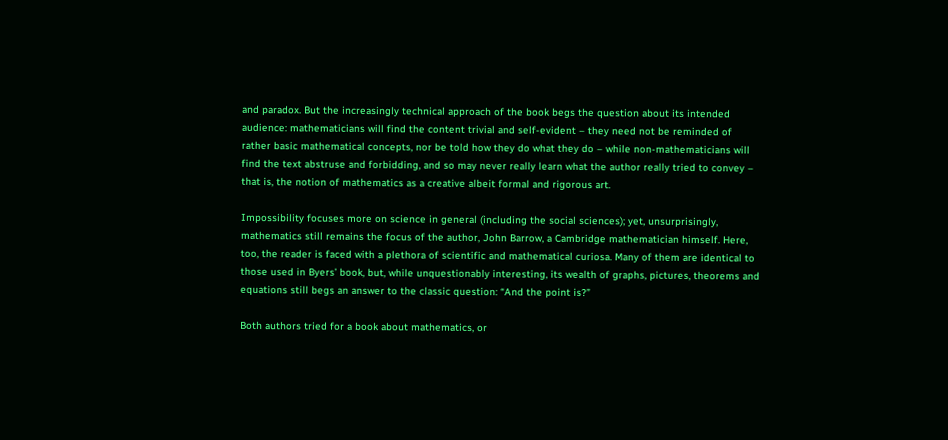and paradox. But the increasingly technical approach of the book begs the question about its intended audience: mathematicians will find the content trivial and self-evident – they need not be reminded of rather basic mathematical concepts, nor be told how they do what they do – while non-mathematicians will find the text abstruse and forbidding, and so may never really learn what the author really tried to convey – that is, the notion of mathematics as a creative albeit formal and rigorous art.

Impossibility focuses more on science in general (including the social sciences); yet, unsurprisingly, mathematics still remains the focus of the author, John Barrow, a Cambridge mathematician himself. Here, too, the reader is faced with a plethora of scientific and mathematical curiosa. Many of them are identical to those used in Byers’ book, but, while unquestionably interesting, its wealth of graphs, pictures, theorems and equations still begs an answer to the classic question: “And the point is?”

Both authors tried for a book about mathematics, or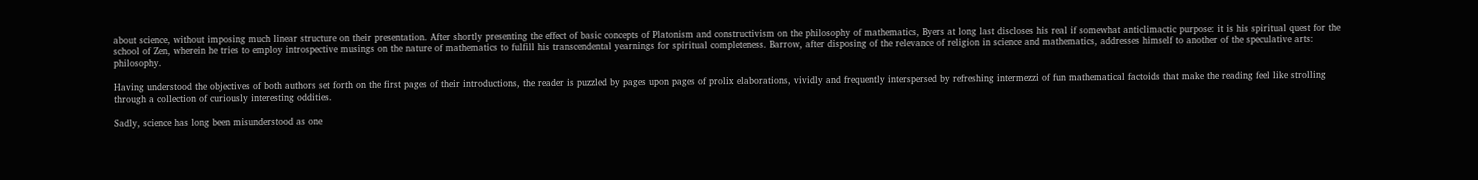about science, without imposing much linear structure on their presentation. After shortly presenting the effect of basic concepts of Platonism and constructivism on the philosophy of mathematics, Byers at long last discloses his real if somewhat anticlimactic purpose: it is his spiritual quest for the school of Zen, wherein he tries to employ introspective musings on the nature of mathematics to fulfill his transcendental yearnings for spiritual completeness. Barrow, after disposing of the relevance of religion in science and mathematics, addresses himself to another of the speculative arts: philosophy.

Having understood the objectives of both authors set forth on the first pages of their introductions, the reader is puzzled by pages upon pages of prolix elaborations, vividly and frequently interspersed by refreshing intermezzi of fun mathematical factoids that make the reading feel like strolling through a collection of curiously interesting oddities.

Sadly, science has long been misunderstood as one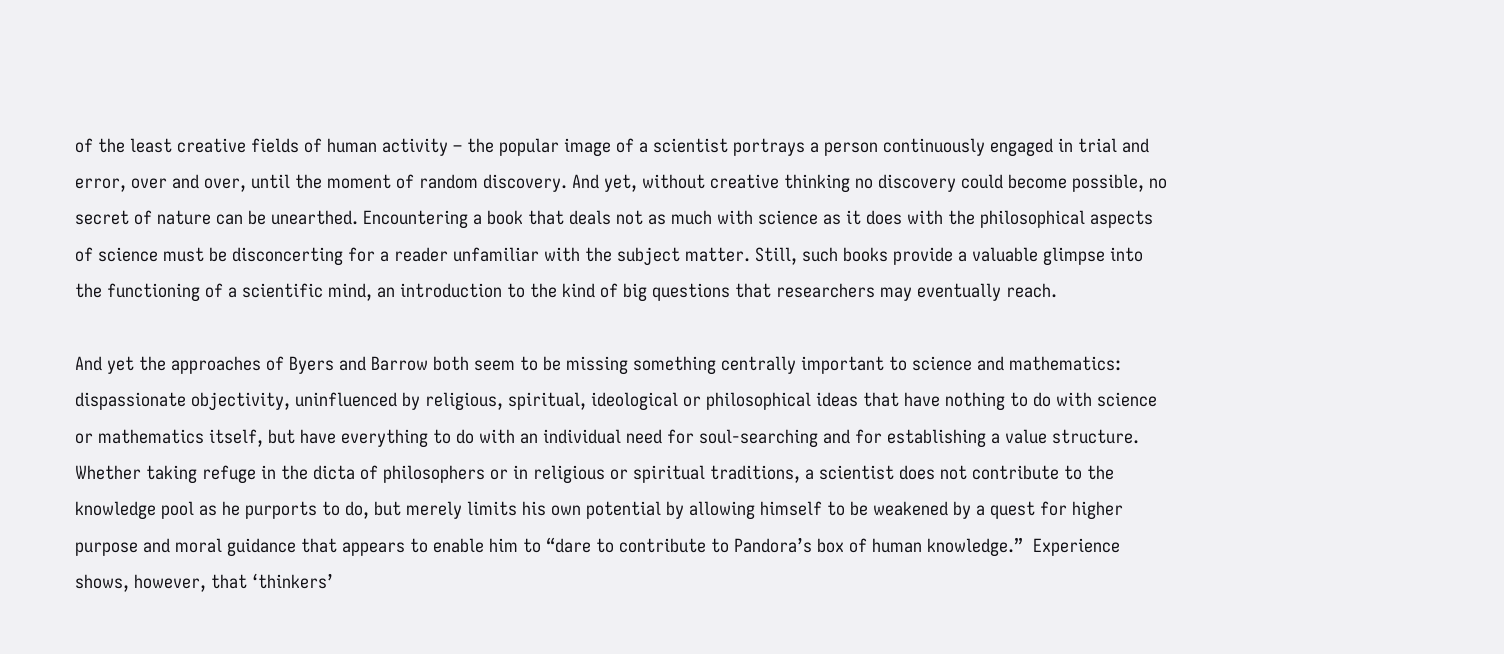of the least creative fields of human activity – the popular image of a scientist portrays a person continuously engaged in trial and error, over and over, until the moment of random discovery. And yet, without creative thinking no discovery could become possible, no secret of nature can be unearthed. Encountering a book that deals not as much with science as it does with the philosophical aspects of science must be disconcerting for a reader unfamiliar with the subject matter. Still, such books provide a valuable glimpse into the functioning of a scientific mind, an introduction to the kind of big questions that researchers may eventually reach.

And yet the approaches of Byers and Barrow both seem to be missing something centrally important to science and mathematics: dispassionate objectivity, uninfluenced by religious, spiritual, ideological or philosophical ideas that have nothing to do with science or mathematics itself, but have everything to do with an individual need for soul-searching and for establishing a value structure. Whether taking refuge in the dicta of philosophers or in religious or spiritual traditions, a scientist does not contribute to the knowledge pool as he purports to do, but merely limits his own potential by allowing himself to be weakened by a quest for higher purpose and moral guidance that appears to enable him to “dare to contribute to Pandora’s box of human knowledge.”  Experience shows, however, that ‘thinkers’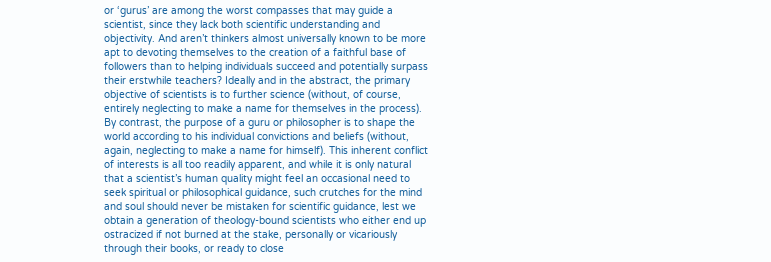or ‘gurus’ are among the worst compasses that may guide a scientist, since they lack both scientific understanding and objectivity. And aren’t thinkers almost universally known to be more apt to devoting themselves to the creation of a faithful base of followers than to helping individuals succeed and potentially surpass their erstwhile teachers? Ideally and in the abstract, the primary objective of scientists is to further science (without, of course, entirely neglecting to make a name for themselves in the process). By contrast, the purpose of a guru or philosopher is to shape the world according to his individual convictions and beliefs (without, again, neglecting to make a name for himself). This inherent conflict of interests is all too readily apparent, and while it is only natural that a scientist’s human quality might feel an occasional need to seek spiritual or philosophical guidance, such crutches for the mind and soul should never be mistaken for scientific guidance, lest we obtain a generation of theology-bound scientists who either end up ostracized if not burned at the stake, personally or vicariously through their books, or ready to close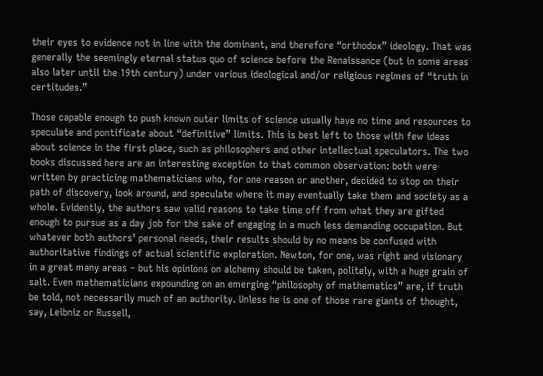their eyes to evidence not in line with the dominant, and therefore “orthodox” ideology. That was generally the seemingly eternal status quo of science before the Renaissance (but in some areas also later until the 19th century) under various ideological and/or religious regimes of “truth in certitudes.”

Those capable enough to push known outer limits of science usually have no time and resources to speculate and pontificate about “definitive” limits. This is best left to those with few ideas about science in the first place, such as philosophers and other intellectual speculators. The two books discussed here are an interesting exception to that common observation: both were written by practicing mathematicians who, for one reason or another, decided to stop on their path of discovery, look around, and speculate where it may eventually take them and society as a whole. Evidently, the authors saw valid reasons to take time off from what they are gifted enough to pursue as a day job for the sake of engaging in a much less demanding occupation. But whatever both authors’ personal needs, their results should by no means be confused with authoritative findings of actual scientific exploration. Newton, for one, was right and visionary in a great many areas – but his opinions on alchemy should be taken, politely, with a huge grain of salt. Even mathematicians expounding on an emerging “philosophy of mathematics” are, if truth be told, not necessarily much of an authority. Unless he is one of those rare giants of thought, say, Leibniz or Russell,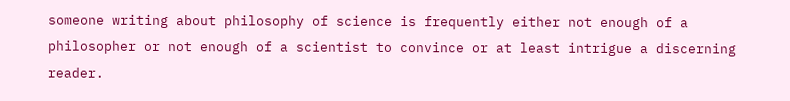someone writing about philosophy of science is frequently either not enough of a philosopher or not enough of a scientist to convince or at least intrigue a discerning reader.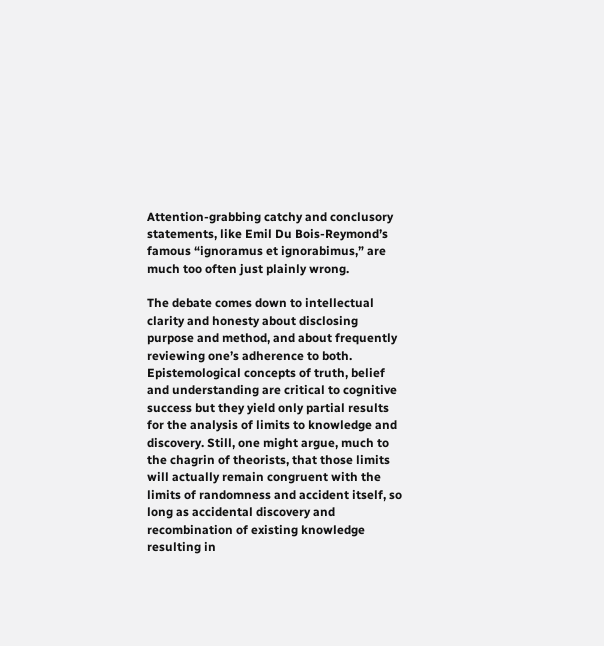Attention-grabbing catchy and conclusory statements, like Emil Du Bois-Reymond’s famous “ignoramus et ignorabimus,” are much too often just plainly wrong.

The debate comes down to intellectual clarity and honesty about disclosing purpose and method, and about frequently reviewing one’s adherence to both. Epistemological concepts of truth, belief and understanding are critical to cognitive success but they yield only partial results for the analysis of limits to knowledge and discovery. Still, one might argue, much to the chagrin of theorists, that those limits will actually remain congruent with the limits of randomness and accident itself, so long as accidental discovery and recombination of existing knowledge resulting in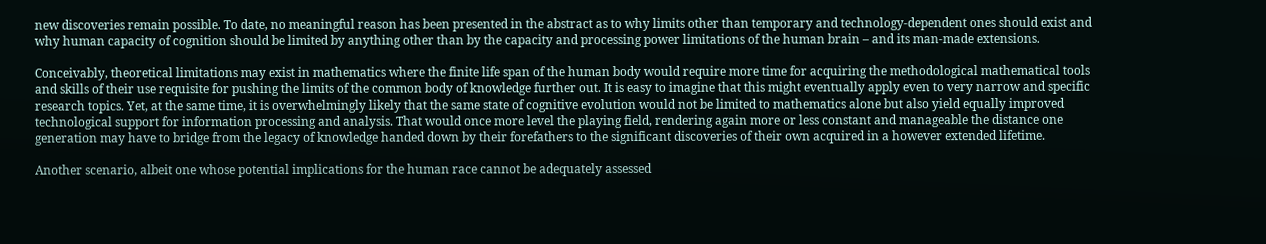new discoveries remain possible. To date, no meaningful reason has been presented in the abstract as to why limits other than temporary and technology-dependent ones should exist and why human capacity of cognition should be limited by anything other than by the capacity and processing power limitations of the human brain – and its man-made extensions.

Conceivably, theoretical limitations may exist in mathematics where the finite life span of the human body would require more time for acquiring the methodological mathematical tools and skills of their use requisite for pushing the limits of the common body of knowledge further out. It is easy to imagine that this might eventually apply even to very narrow and specific research topics. Yet, at the same time, it is overwhelmingly likely that the same state of cognitive evolution would not be limited to mathematics alone but also yield equally improved technological support for information processing and analysis. That would once more level the playing field, rendering again more or less constant and manageable the distance one generation may have to bridge from the legacy of knowledge handed down by their forefathers to the significant discoveries of their own acquired in a however extended lifetime.

Another scenario, albeit one whose potential implications for the human race cannot be adequately assessed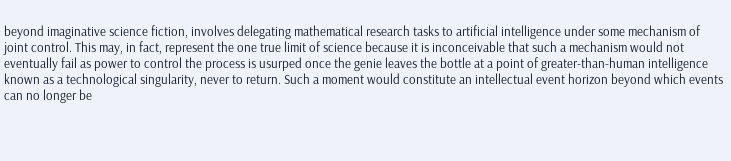beyond imaginative science fiction, involves delegating mathematical research tasks to artificial intelligence under some mechanism of joint control. This may, in fact, represent the one true limit of science because it is inconceivable that such a mechanism would not eventually fail as power to control the process is usurped once the genie leaves the bottle at a point of greater-than-human intelligence known as a technological singularity, never to return. Such a moment would constitute an intellectual event horizon beyond which events can no longer be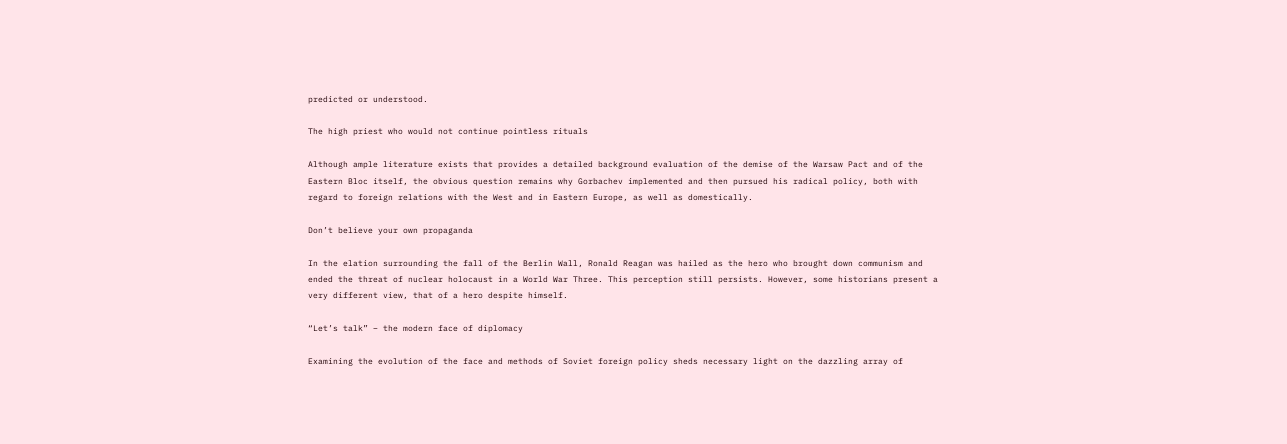predicted or understood.

The high priest who would not continue pointless rituals

Although ample literature exists that provides a detailed background evaluation of the demise of the Warsaw Pact and of the Eastern Bloc itself, the obvious question remains why Gorbachev implemented and then pursued his radical policy, both with regard to foreign relations with the West and in Eastern Europe, as well as domestically.

Don’t believe your own propaganda

In the elation surrounding the fall of the Berlin Wall, Ronald Reagan was hailed as the hero who brought down communism and ended the threat of nuclear holocaust in a World War Three. This perception still persists. However, some historians present a very different view, that of a hero despite himself.

“Let’s talk” – the modern face of diplomacy

Examining the evolution of the face and methods of Soviet foreign policy sheds necessary light on the dazzling array of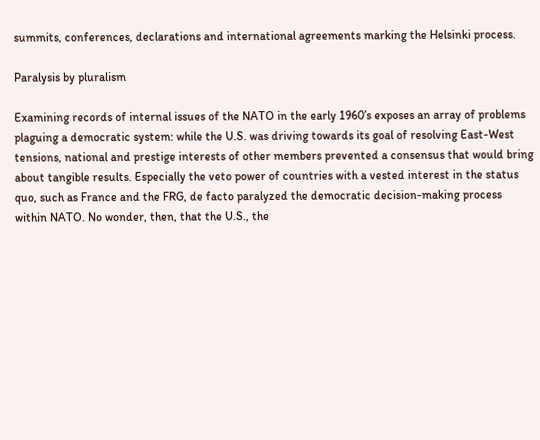summits, conferences, declarations and international agreements marking the Helsinki process.

Paralysis by pluralism

Examining records of internal issues of the NATO in the early 1960’s exposes an array of problems plaguing a democratic system: while the U.S. was driving towards its goal of resolving East-West tensions, national and prestige interests of other members prevented a consensus that would bring about tangible results. Especially the veto power of countries with a vested interest in the status quo, such as France and the FRG, de facto paralyzed the democratic decision-making process within NATO. No wonder, then, that the U.S., the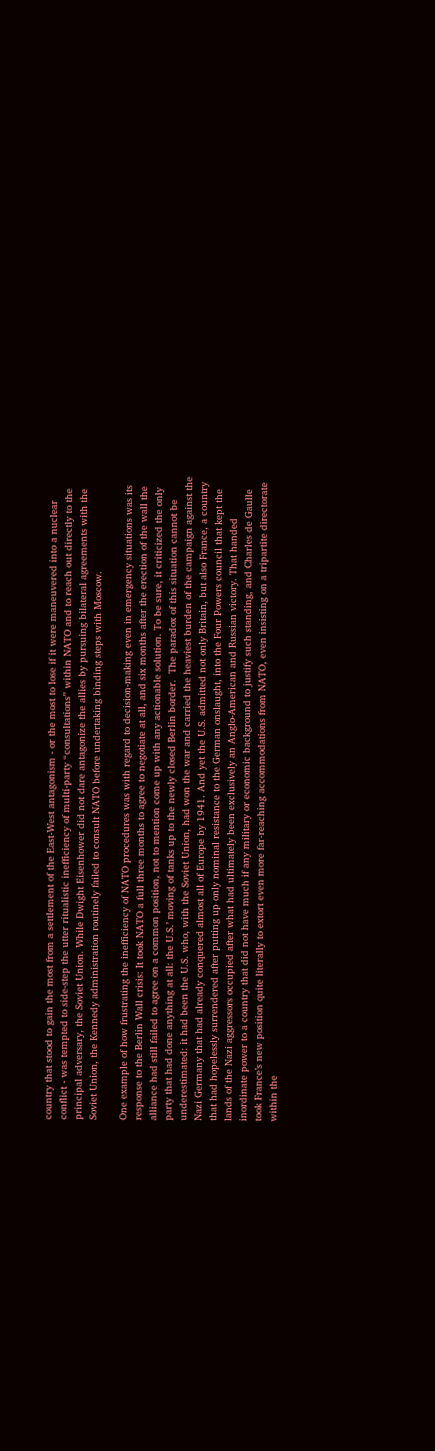country that stood to gain the most from a settlement of the East-West antagonism - or the most to lose if it were maneuvered into a nuclear conflict - was tempted to side-step the utter ritualistic inefficiency of multi-party “consultations” within NATO and to reach out directly to the principal adversary, the Soviet Union. While Dwight Eisenhower did not dare antagonize the allies by pursuing bilateral agreements with the Soviet Union, the Kennedy administration routinely failed to consult NATO before undertaking binding steps with Moscow.

One example of how frustrating the inefficiency of NATO procedures was with regard to decision-making even in emergency situations was its response to the Berlin Wall crisis: It took NATO a full three months to agree to negotiate at all, and six months after the erection of the wall the alliance had still failed to agree on a common position, not to mention come up with any actionable solution. To be sure, it criticized the only party that had done anything at all: the U.S.’ moving of tanks up to the newly closed Berlin border.  The paradox of this situation cannot be underestimated: it had been the U.S. who, with the Soviet Union, had won the war and carried the heaviest burden of the campaign against the Nazi Germany that had already conquered almost all of Europe by 1941. And yet the U.S. admitted not only Britain, but also France, a country that had hopelessly surrendered after putting up only nominal resistance to the German onslaught, into the Four Powers council that kept the lands of the Nazi aggressors occupied after what had ultimately been exclusively an Anglo-American and Russian victory. That handed inordinate power to a country that did not have much if any military or economic background to justify such standing, and Charles de Gaulle took France’s new position quite literally to extort even more far-reaching accommodations from NATO, even insisting on a tripartite directorate within the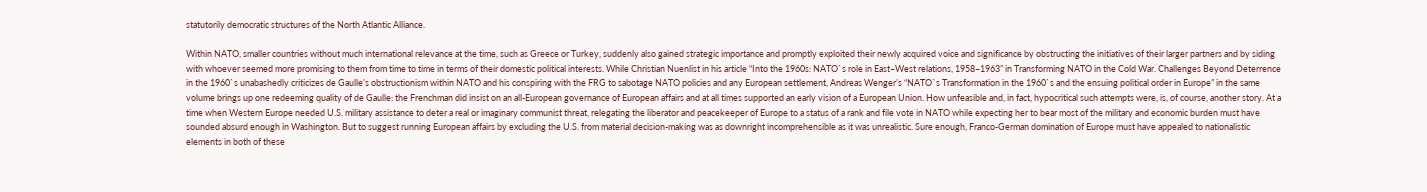statutorily democratic structures of the North Atlantic Alliance.

Within NATO, smaller countries without much international relevance at the time, such as Greece or Turkey, suddenly also gained strategic importance and promptly exploited their newly acquired voice and significance by obstructing the initiatives of their larger partners and by siding with whoever seemed more promising to them from time to time in terms of their domestic political interests. While Christian Nuenlist in his article “Into the 1960s: NATO`s role in East–West relations, 1958–1963” in Transforming NATO in the Cold War. Challenges Beyond Deterrence in the 1960`s unabashedly criticizes de Gaulle’s obstructionism within NATO and his conspiring with the FRG to sabotage NATO policies and any European settlement, Andreas Wenger’s “NATO`s Transformation in the 1960`s and the ensuing political order in Europe” in the same volume brings up one redeeming quality of de Gaulle: the Frenchman did insist on an all-European governance of European affairs and at all times supported an early vision of a European Union. How unfeasible and, in fact, hypocritical such attempts were, is, of course, another story. At a time when Western Europe needed U.S. military assistance to deter a real or imaginary communist threat, relegating the liberator and peacekeeper of Europe to a status of a rank and file vote in NATO while expecting her to bear most of the military and economic burden must have sounded absurd enough in Washington. But to suggest running European affairs by excluding the U.S. from material decision-making was as downright incomprehensible as it was unrealistic. Sure enough, Franco-German domination of Europe must have appealed to nationalistic elements in both of these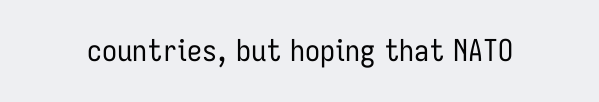countries, but hoping that NATO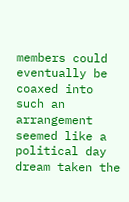members could eventually be coaxed into such an arrangement seemed like a political day dream taken the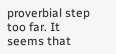proverbial step too far. It seems that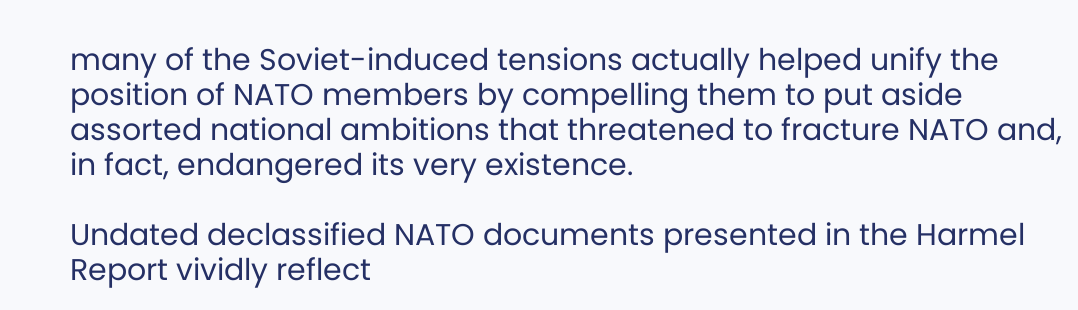many of the Soviet-induced tensions actually helped unify the position of NATO members by compelling them to put aside assorted national ambitions that threatened to fracture NATO and, in fact, endangered its very existence.

Undated declassified NATO documents presented in the Harmel Report vividly reflect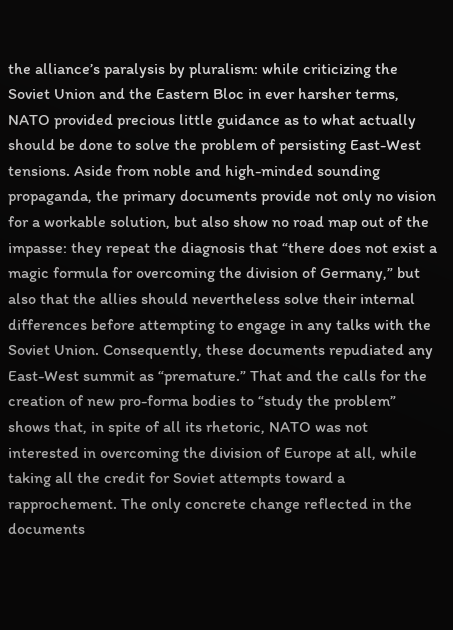the alliance’s paralysis by pluralism: while criticizing the Soviet Union and the Eastern Bloc in ever harsher terms, NATO provided precious little guidance as to what actually should be done to solve the problem of persisting East-West tensions. Aside from noble and high-minded sounding propaganda, the primary documents provide not only no vision for a workable solution, but also show no road map out of the impasse: they repeat the diagnosis that “there does not exist a magic formula for overcoming the division of Germany,” but also that the allies should nevertheless solve their internal differences before attempting to engage in any talks with the Soviet Union. Consequently, these documents repudiated any East-West summit as “premature.” That and the calls for the creation of new pro-forma bodies to “study the problem” shows that, in spite of all its rhetoric, NATO was not interested in overcoming the division of Europe at all, while taking all the credit for Soviet attempts toward a rapprochement. The only concrete change reflected in the documents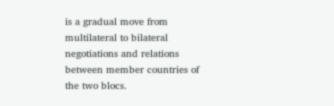is a gradual move from multilateral to bilateral negotiations and relations between member countries of the two blocs.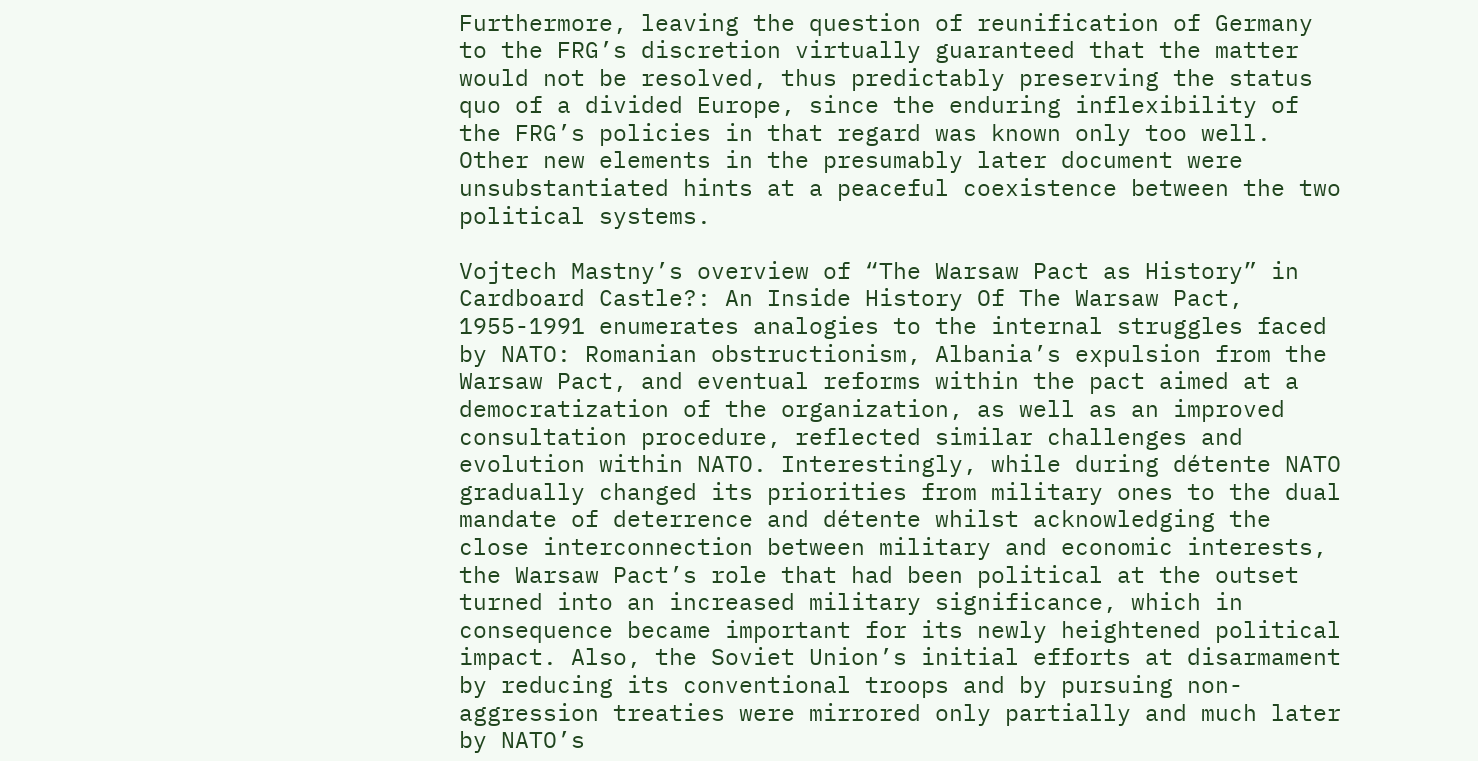Furthermore, leaving the question of reunification of Germany to the FRG’s discretion virtually guaranteed that the matter would not be resolved, thus predictably preserving the status quo of a divided Europe, since the enduring inflexibility of the FRG’s policies in that regard was known only too well. Other new elements in the presumably later document were unsubstantiated hints at a peaceful coexistence between the two political systems.

Vojtech Mastny’s overview of “The Warsaw Pact as History” in Cardboard Castle?: An Inside History Of The Warsaw Pact, 1955-1991 enumerates analogies to the internal struggles faced by NATO: Romanian obstructionism, Albania’s expulsion from the Warsaw Pact, and eventual reforms within the pact aimed at a democratization of the organization, as well as an improved consultation procedure, reflected similar challenges and evolution within NATO. Interestingly, while during détente NATO gradually changed its priorities from military ones to the dual mandate of deterrence and détente whilst acknowledging the close interconnection between military and economic interests, the Warsaw Pact’s role that had been political at the outset turned into an increased military significance, which in consequence became important for its newly heightened political impact. Also, the Soviet Union’s initial efforts at disarmament by reducing its conventional troops and by pursuing non-aggression treaties were mirrored only partially and much later by NATO’s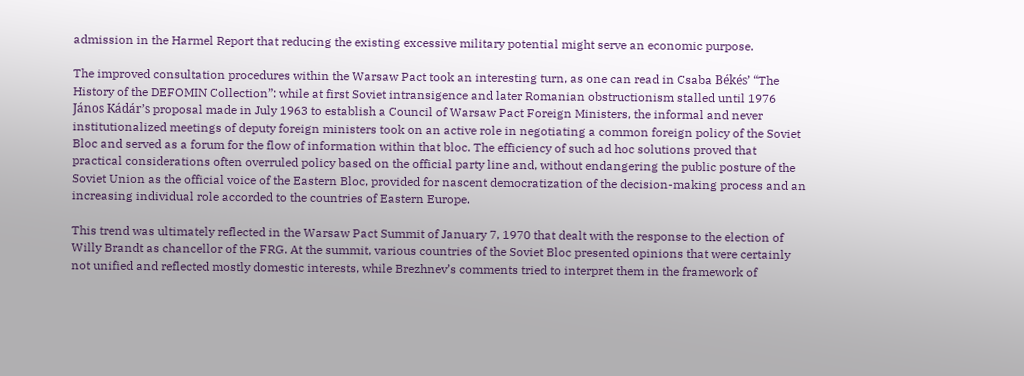admission in the Harmel Report that reducing the existing excessive military potential might serve an economic purpose.

The improved consultation procedures within the Warsaw Pact took an interesting turn, as one can read in Csaba Békés’ “The History of the DEFOMIN Collection”: while at first Soviet intransigence and later Romanian obstructionism stalled until 1976 János Kádár’s proposal made in July 1963 to establish a Council of Warsaw Pact Foreign Ministers, the informal and never institutionalized meetings of deputy foreign ministers took on an active role in negotiating a common foreign policy of the Soviet Bloc and served as a forum for the flow of information within that bloc. The efficiency of such ad hoc solutions proved that practical considerations often overruled policy based on the official party line and, without endangering the public posture of the Soviet Union as the official voice of the Eastern Bloc, provided for nascent democratization of the decision-making process and an increasing individual role accorded to the countries of Eastern Europe.

This trend was ultimately reflected in the Warsaw Pact Summit of January 7, 1970 that dealt with the response to the election of Willy Brandt as chancellor of the FRG. At the summit, various countries of the Soviet Bloc presented opinions that were certainly not unified and reflected mostly domestic interests, while Brezhnev’s comments tried to interpret them in the framework of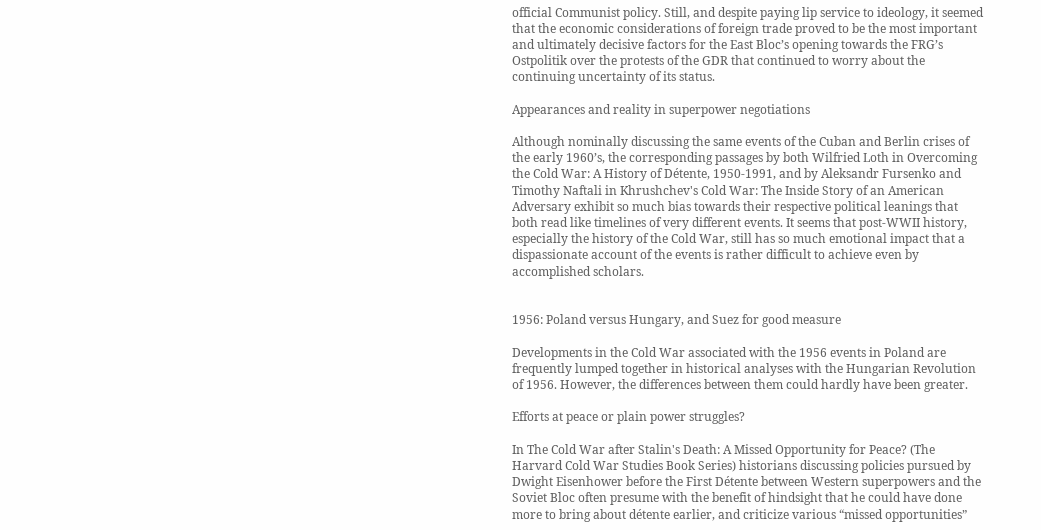official Communist policy. Still, and despite paying lip service to ideology, it seemed that the economic considerations of foreign trade proved to be the most important and ultimately decisive factors for the East Bloc’s opening towards the FRG’s Ostpolitik over the protests of the GDR that continued to worry about the continuing uncertainty of its status.

Appearances and reality in superpower negotiations

Although nominally discussing the same events of the Cuban and Berlin crises of the early 1960’s, the corresponding passages by both Wilfried Loth in Overcoming the Cold War: A History of Détente, 1950-1991, and by Aleksandr Fursenko and Timothy Naftali in Khrushchev's Cold War: The Inside Story of an American Adversary exhibit so much bias towards their respective political leanings that both read like timelines of very different events. It seems that post-WWII history, especially the history of the Cold War, still has so much emotional impact that a dispassionate account of the events is rather difficult to achieve even by accomplished scholars.


1956: Poland versus Hungary, and Suez for good measure

Developments in the Cold War associated with the 1956 events in Poland are frequently lumped together in historical analyses with the Hungarian Revolution of 1956. However, the differences between them could hardly have been greater.

Efforts at peace or plain power struggles?

In The Cold War after Stalin's Death: A Missed Opportunity for Peace? (The Harvard Cold War Studies Book Series) historians discussing policies pursued by Dwight Eisenhower before the First Détente between Western superpowers and the Soviet Bloc often presume with the benefit of hindsight that he could have done more to bring about détente earlier, and criticize various “missed opportunities”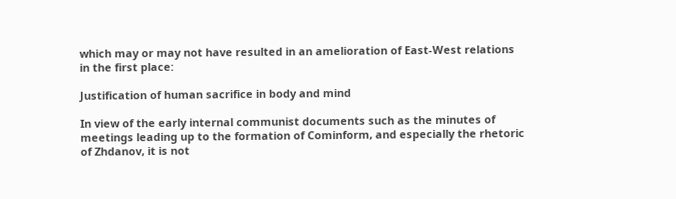which may or may not have resulted in an amelioration of East-West relations in the first place:

Justification of human sacrifice in body and mind

In view of the early internal communist documents such as the minutes of meetings leading up to the formation of Cominform, and especially the rhetoric of Zhdanov, it is not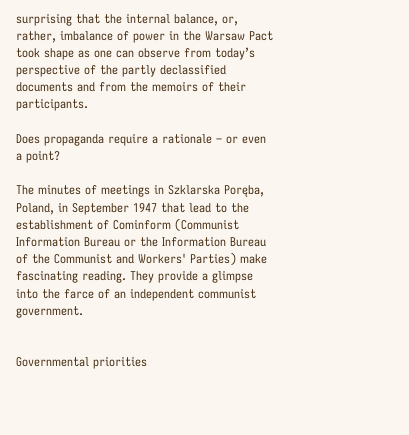surprising that the internal balance, or, rather, imbalance of power in the Warsaw Pact took shape as one can observe from today’s perspective of the partly declassified documents and from the memoirs of their participants.

Does propaganda require a rationale – or even a point?

The minutes of meetings in Szklarska Poręba, Poland, in September 1947 that lead to the establishment of Cominform (Communist Information Bureau or the Information Bureau of the Communist and Workers' Parties) make fascinating reading. They provide a glimpse into the farce of an independent communist government.


Governmental priorities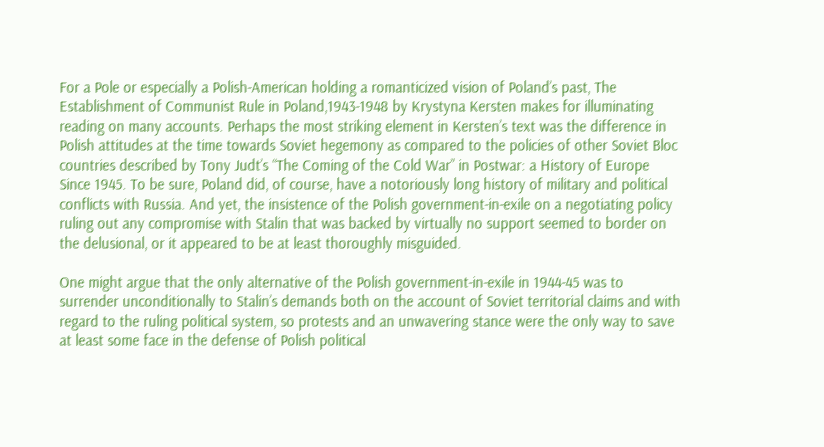For a Pole or especially a Polish-American holding a romanticized vision of Poland’s past, The Establishment of Communist Rule in Poland,1943-1948 by Krystyna Kersten makes for illuminating reading on many accounts. Perhaps the most striking element in Kersten’s text was the difference in Polish attitudes at the time towards Soviet hegemony as compared to the policies of other Soviet Bloc countries described by Tony Judt’s “The Coming of the Cold War” in Postwar: a History of Europe Since 1945. To be sure, Poland did, of course, have a notoriously long history of military and political conflicts with Russia. And yet, the insistence of the Polish government-in-exile on a negotiating policy ruling out any compromise with Stalin that was backed by virtually no support seemed to border on the delusional, or it appeared to be at least thoroughly misguided.

One might argue that the only alternative of the Polish government-in-exile in 1944-45 was to surrender unconditionally to Stalin’s demands both on the account of Soviet territorial claims and with regard to the ruling political system, so protests and an unwavering stance were the only way to save at least some face in the defense of Polish political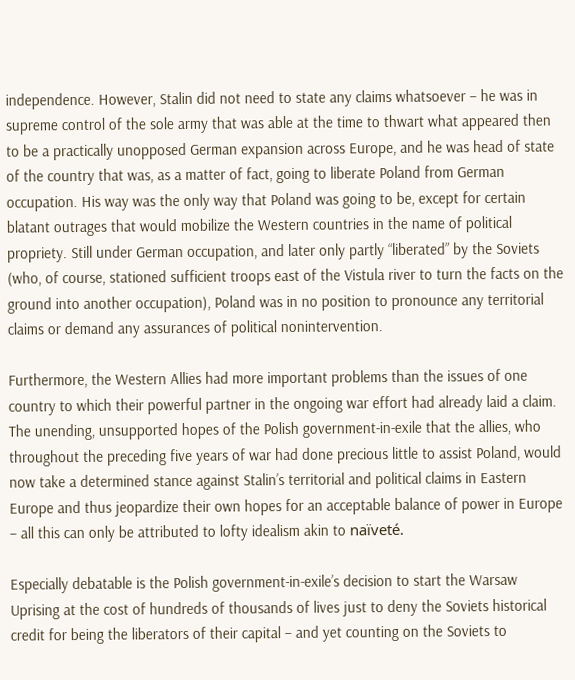independence. However, Stalin did not need to state any claims whatsoever – he was in supreme control of the sole army that was able at the time to thwart what appeared then to be a practically unopposed German expansion across Europe, and he was head of state of the country that was, as a matter of fact, going to liberate Poland from German occupation. His way was the only way that Poland was going to be, except for certain blatant outrages that would mobilize the Western countries in the name of political propriety. Still under German occupation, and later only partly “liberated” by the Soviets (who, of course, stationed sufficient troops east of the Vistula river to turn the facts on the ground into another occupation), Poland was in no position to pronounce any territorial claims or demand any assurances of political nonintervention.

Furthermore, the Western Allies had more important problems than the issues of one country to which their powerful partner in the ongoing war effort had already laid a claim. The unending, unsupported hopes of the Polish government-in-exile that the allies, who throughout the preceding five years of war had done precious little to assist Poland, would now take a determined stance against Stalin’s territorial and political claims in Eastern Europe and thus jeopardize their own hopes for an acceptable balance of power in Europe – all this can only be attributed to lofty idealism akin to naïveté.

Especially debatable is the Polish government-in-exile’s decision to start the Warsaw Uprising at the cost of hundreds of thousands of lives just to deny the Soviets historical credit for being the liberators of their capital – and yet counting on the Soviets to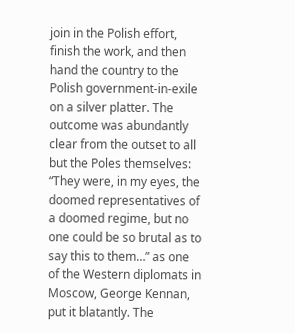join in the Polish effort, finish the work, and then hand the country to the Polish government-in-exile on a silver platter. The outcome was abundantly clear from the outset to all but the Poles themselves: “They were, in my eyes, the doomed representatives of a doomed regime, but no one could be so brutal as to say this to them…” as one of the Western diplomats in Moscow, George Kennan, put it blatantly. The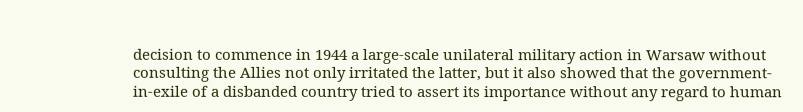decision to commence in 1944 a large-scale unilateral military action in Warsaw without consulting the Allies not only irritated the latter, but it also showed that the government-in-exile of a disbanded country tried to assert its importance without any regard to human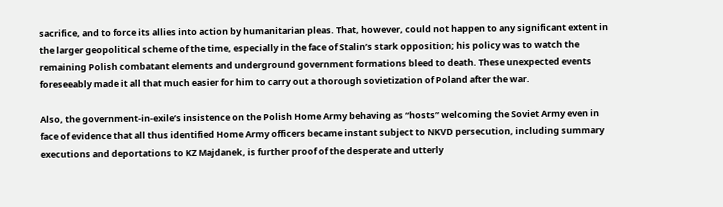sacrifice, and to force its allies into action by humanitarian pleas. That, however, could not happen to any significant extent in the larger geopolitical scheme of the time, especially in the face of Stalin’s stark opposition; his policy was to watch the remaining Polish combatant elements and underground government formations bleed to death. These unexpected events foreseeably made it all that much easier for him to carry out a thorough sovietization of Poland after the war.

Also, the government-in-exile’s insistence on the Polish Home Army behaving as “hosts” welcoming the Soviet Army even in face of evidence that all thus identified Home Army officers became instant subject to NKVD persecution, including summary executions and deportations to KZ Majdanek, is further proof of the desperate and utterly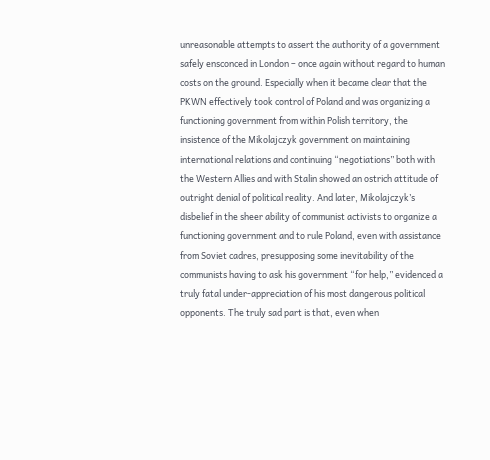unreasonable attempts to assert the authority of a government safely ensconced in London – once again without regard to human costs on the ground. Especially when it became clear that the PKWN effectively took control of Poland and was organizing a functioning government from within Polish territory, the insistence of the Mikolajczyk government on maintaining international relations and continuing “negotiations” both with the Western Allies and with Stalin showed an ostrich attitude of outright denial of political reality. And later, Mikolajczyk’s disbelief in the sheer ability of communist activists to organize a functioning government and to rule Poland, even with assistance from Soviet cadres, presupposing some inevitability of the communists having to ask his government “for help,” evidenced a truly fatal under-appreciation of his most dangerous political opponents. The truly sad part is that, even when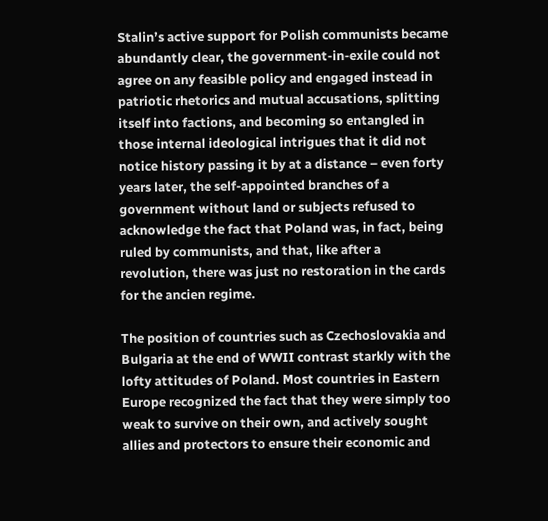Stalin’s active support for Polish communists became abundantly clear, the government-in-exile could not agree on any feasible policy and engaged instead in patriotic rhetorics and mutual accusations, splitting itself into factions, and becoming so entangled in those internal ideological intrigues that it did not notice history passing it by at a distance – even forty years later, the self-appointed branches of a government without land or subjects refused to acknowledge the fact that Poland was, in fact, being ruled by communists, and that, like after a revolution, there was just no restoration in the cards for the ancien regime.

The position of countries such as Czechoslovakia and Bulgaria at the end of WWII contrast starkly with the lofty attitudes of Poland. Most countries in Eastern Europe recognized the fact that they were simply too weak to survive on their own, and actively sought allies and protectors to ensure their economic and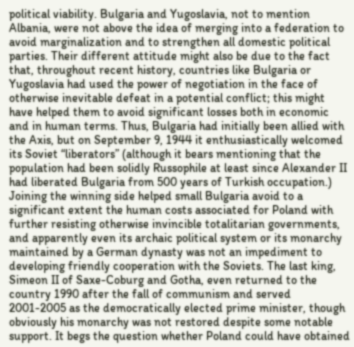political viability. Bulgaria and Yugoslavia, not to mention Albania, were not above the idea of merging into a federation to avoid marginalization and to strengthen all domestic political parties. Their different attitude might also be due to the fact that, throughout recent history, countries like Bulgaria or Yugoslavia had used the power of negotiation in the face of otherwise inevitable defeat in a potential conflict; this might have helped them to avoid significant losses both in economic and in human terms. Thus, Bulgaria had initially been allied with the Axis, but on September 9, 1944 it enthusiastically welcomed its Soviet “liberators” (although it bears mentioning that the population had been solidly Russophile at least since Alexander II had liberated Bulgaria from 500 years of Turkish occupation.) Joining the winning side helped small Bulgaria avoid to a significant extent the human costs associated for Poland with further resisting otherwise invincible totalitarian governments, and apparently even its archaic political system or its monarchy maintained by a German dynasty was not an impediment to developing friendly cooperation with the Soviets. The last king, Simeon II of Saxe-Coburg and Gotha, even returned to the country 1990 after the fall of communism and served 2001-2005 as the democratically elected prime minister, though obviously his monarchy was not restored despite some notable support. It begs the question whether Poland could have obtained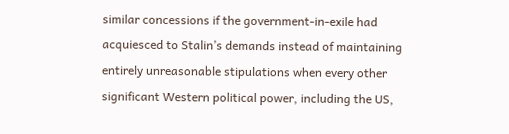similar concessions if the government-in-exile had acquiesced to Stalin’s demands instead of maintaining entirely unreasonable stipulations when every other significant Western political power, including the US,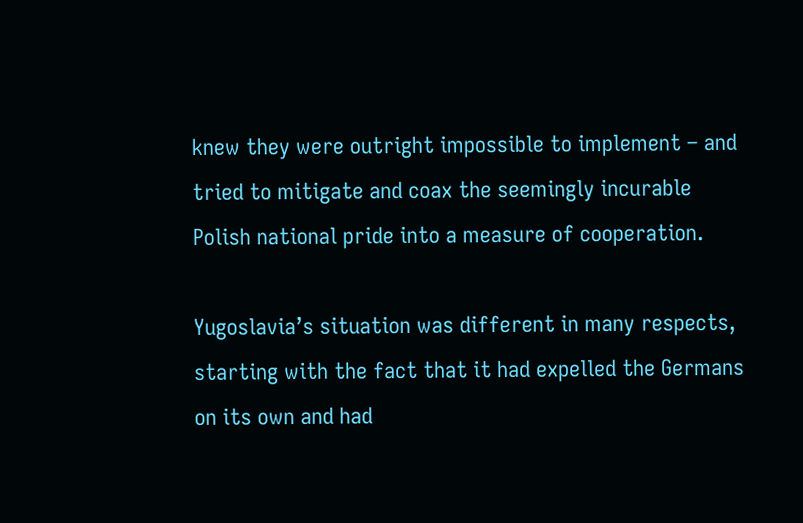knew they were outright impossible to implement – and tried to mitigate and coax the seemingly incurable Polish national pride into a measure of cooperation.

Yugoslavia’s situation was different in many respects, starting with the fact that it had expelled the Germans on its own and had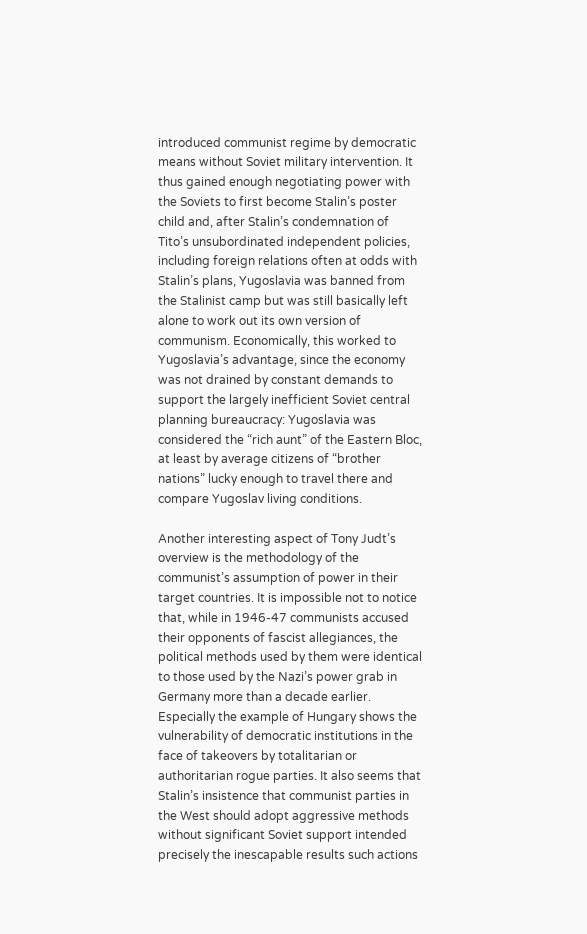introduced communist regime by democratic means without Soviet military intervention. It thus gained enough negotiating power with the Soviets to first become Stalin’s poster child and, after Stalin’s condemnation of Tito’s unsubordinated independent policies, including foreign relations often at odds with Stalin’s plans, Yugoslavia was banned from the Stalinist camp but was still basically left alone to work out its own version of communism. Economically, this worked to Yugoslavia’s advantage, since the economy was not drained by constant demands to support the largely inefficient Soviet central planning bureaucracy: Yugoslavia was considered the “rich aunt” of the Eastern Bloc, at least by average citizens of “brother nations” lucky enough to travel there and compare Yugoslav living conditions.

Another interesting aspect of Tony Judt’s overview is the methodology of the communist’s assumption of power in their target countries. It is impossible not to notice that, while in 1946-47 communists accused their opponents of fascist allegiances, the political methods used by them were identical to those used by the Nazi’s power grab in Germany more than a decade earlier. Especially the example of Hungary shows the vulnerability of democratic institutions in the face of takeovers by totalitarian or authoritarian rogue parties. It also seems that Stalin’s insistence that communist parties in the West should adopt aggressive methods without significant Soviet support intended precisely the inescapable results such actions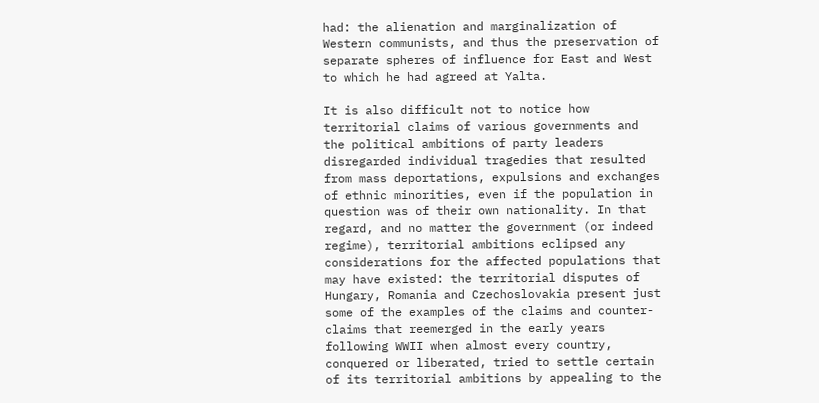had: the alienation and marginalization of Western communists, and thus the preservation of separate spheres of influence for East and West to which he had agreed at Yalta.

It is also difficult not to notice how territorial claims of various governments and the political ambitions of party leaders disregarded individual tragedies that resulted from mass deportations, expulsions and exchanges of ethnic minorities, even if the population in question was of their own nationality. In that regard, and no matter the government (or indeed regime), territorial ambitions eclipsed any considerations for the affected populations that may have existed: the territorial disputes of Hungary, Romania and Czechoslovakia present just some of the examples of the claims and counter-claims that reemerged in the early years following WWII when almost every country, conquered or liberated, tried to settle certain of its territorial ambitions by appealing to the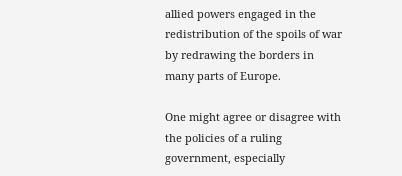allied powers engaged in the redistribution of the spoils of war by redrawing the borders in many parts of Europe.

One might agree or disagree with the policies of a ruling government, especially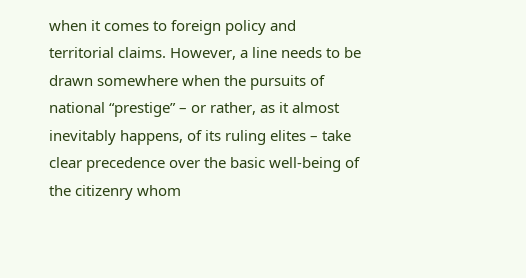when it comes to foreign policy and territorial claims. However, a line needs to be drawn somewhere when the pursuits of national “prestige” – or rather, as it almost inevitably happens, of its ruling elites – take clear precedence over the basic well-being of the citizenry whom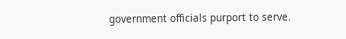government officials purport to serve.